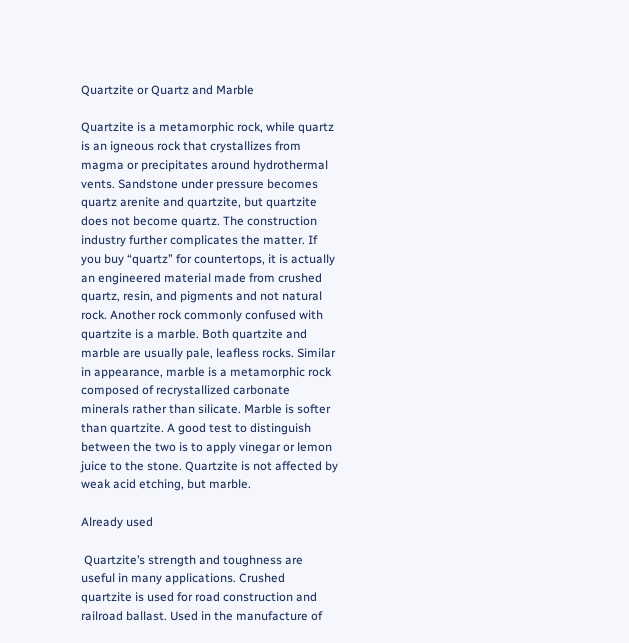Quartzite or Quartz and Marble

Quartzite is a metamorphic rock, while quartz is an igneous rock that crystallizes from magma or precipitates around hydrothermal vents. Sandstone under pressure becomes quartz arenite and quartzite, but quartzite does not become quartz. The construction industry further complicates the matter. If you buy “quartz” for countertops, it is actually an engineered material made from crushed quartz, resin, and pigments and not natural rock. Another rock commonly confused with quartzite is a marble. Both quartzite and marble are usually pale, leafless rocks. Similar in appearance, marble is a metamorphic rock composed of recrystallized carbonate minerals rather than silicate. Marble is softer than quartzite. A good test to distinguish between the two is to apply vinegar or lemon juice to the stone. Quartzite is not affected by weak acid etching, but marble.

Already used

 Quartzite’s strength and toughness are useful in many applications. Crushed quartzite is used for road construction and railroad ballast. Used in the manufacture of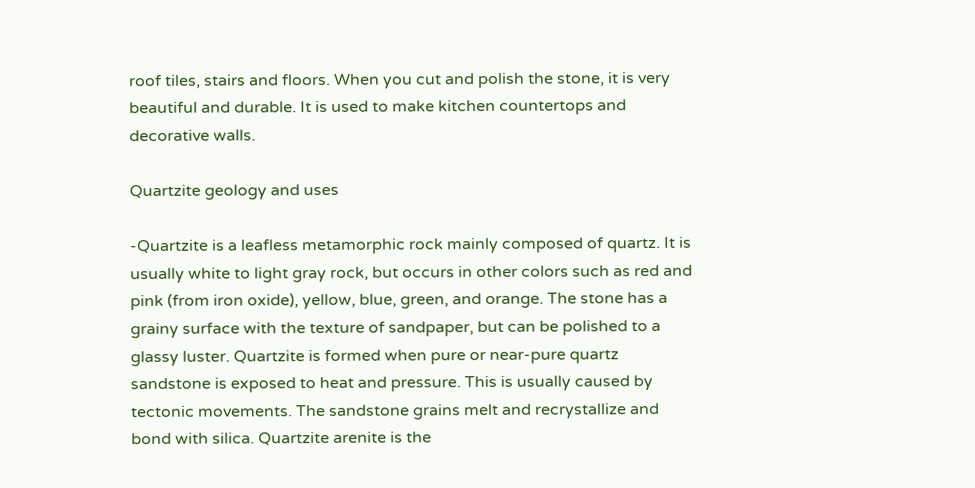roof tiles, stairs and floors. When you cut and polish the stone, it is very beautiful and durable. It is used to make kitchen countertops and decorative walls.

Quartzite geology and uses

-Quartzite is a leafless metamorphic rock mainly composed of quartz. It is usually white to light gray rock, but occurs in other colors such as red and pink (from iron oxide), yellow, blue, green, and orange. The stone has a grainy surface with the texture of sandpaper, but can be polished to a glassy luster. Quartzite is formed when pure or near-pure quartz sandstone is exposed to heat and pressure. This is usually caused by tectonic movements. The sandstone grains melt and recrystallize and bond with silica. Quartzite arenite is the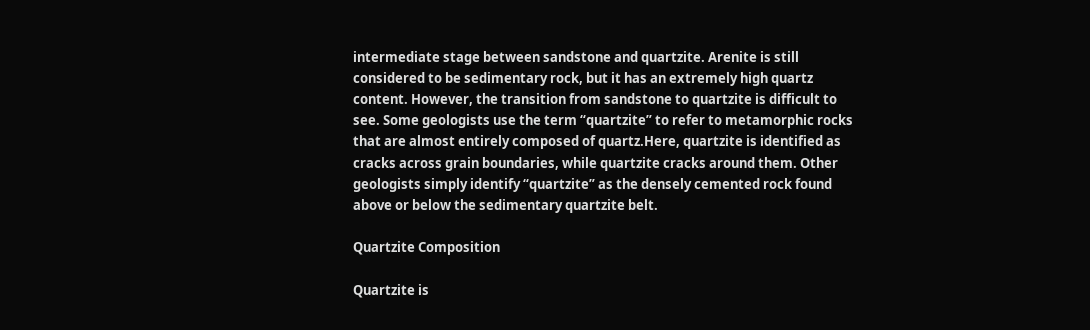intermediate stage between sandstone and quartzite. Arenite is still considered to be sedimentary rock, but it has an extremely high quartz content. However, the transition from sandstone to quartzite is difficult to see. Some geologists use the term “quartzite” to refer to metamorphic rocks that are almost entirely composed of quartz.Here, quartzite is identified as cracks across grain boundaries, while quartzite cracks around them. Other geologists simply identify “quartzite” as the densely cemented rock found above or below the sedimentary quartzite belt.

Quartzite Composition

Quartzite is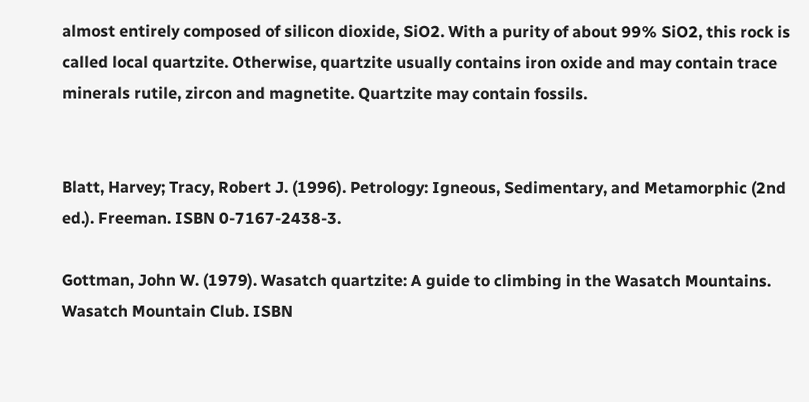almost entirely composed of silicon dioxide, SiO2. With a purity of about 99% SiO2, this rock is called local quartzite. Otherwise, quartzite usually contains iron oxide and may contain trace minerals rutile, zircon and magnetite. Quartzite may contain fossils.


Blatt, Harvey; Tracy, Robert J. (1996). Petrology: Igneous, Sedimentary, and Metamorphic (2nd ed.). Freeman. ISBN 0-7167-2438-3.

Gottman, John W. (1979). Wasatch quartzite: A guide to climbing in the Wasatch Mountains. Wasatch Mountain Club. ISBN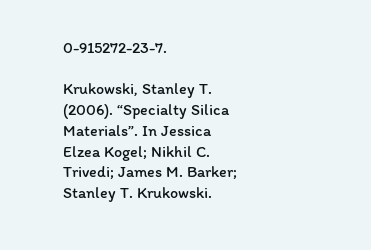0-915272-23-7.

Krukowski, Stanley T. (2006). “Specialty Silica Materials”. In Jessica Elzea Kogel; Nikhil C. Trivedi; James M. Barker; Stanley T. Krukowski.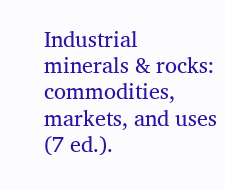Industrial minerals & rocks: commodities, markets, and uses (7 ed.).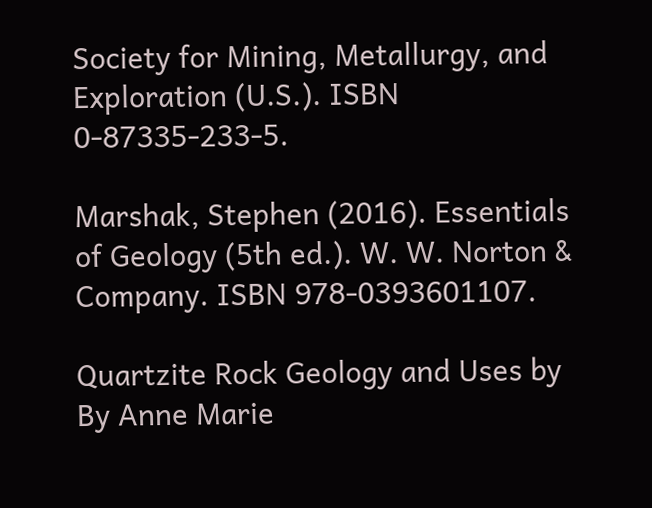Society for Mining, Metallurgy, and Exploration (U.S.). ISBN 0-87335-233-5.

Marshak, Stephen (2016). Essentials of Geology (5th ed.). W. W. Norton & Company. ISBN 978-0393601107.

Quartzite Rock Geology and Uses by By Anne Marie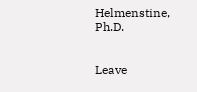Helmenstine, Ph.D.


Leave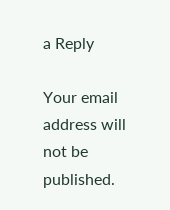a Reply

Your email address will not be published.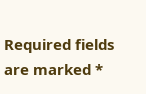Required fields are marked *